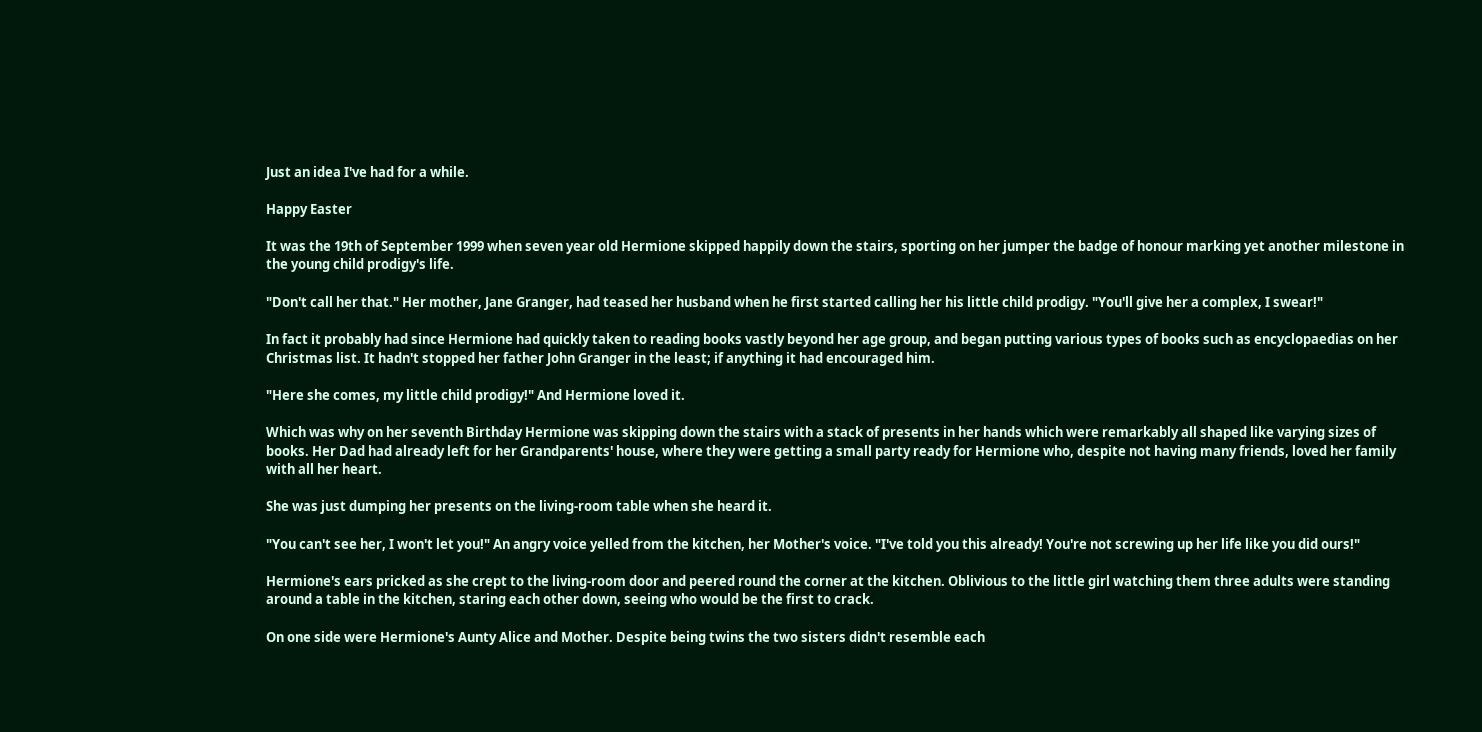Just an idea I've had for a while.

Happy Easter

It was the 19th of September 1999 when seven year old Hermione skipped happily down the stairs, sporting on her jumper the badge of honour marking yet another milestone in the young child prodigy's life.

"Don't call her that." Her mother, Jane Granger, had teased her husband when he first started calling her his little child prodigy. "You'll give her a complex, I swear!"

In fact it probably had since Hermione had quickly taken to reading books vastly beyond her age group, and began putting various types of books such as encyclopaedias on her Christmas list. It hadn't stopped her father John Granger in the least; if anything it had encouraged him.

"Here she comes, my little child prodigy!" And Hermione loved it.

Which was why on her seventh Birthday Hermione was skipping down the stairs with a stack of presents in her hands which were remarkably all shaped like varying sizes of books. Her Dad had already left for her Grandparents' house, where they were getting a small party ready for Hermione who, despite not having many friends, loved her family with all her heart.

She was just dumping her presents on the living-room table when she heard it.

"You can't see her, I won't let you!" An angry voice yelled from the kitchen, her Mother's voice. "I've told you this already! You're not screwing up her life like you did ours!"

Hermione's ears pricked as she crept to the living-room door and peered round the corner at the kitchen. Oblivious to the little girl watching them three adults were standing around a table in the kitchen, staring each other down, seeing who would be the first to crack.

On one side were Hermione's Aunty Alice and Mother. Despite being twins the two sisters didn't resemble each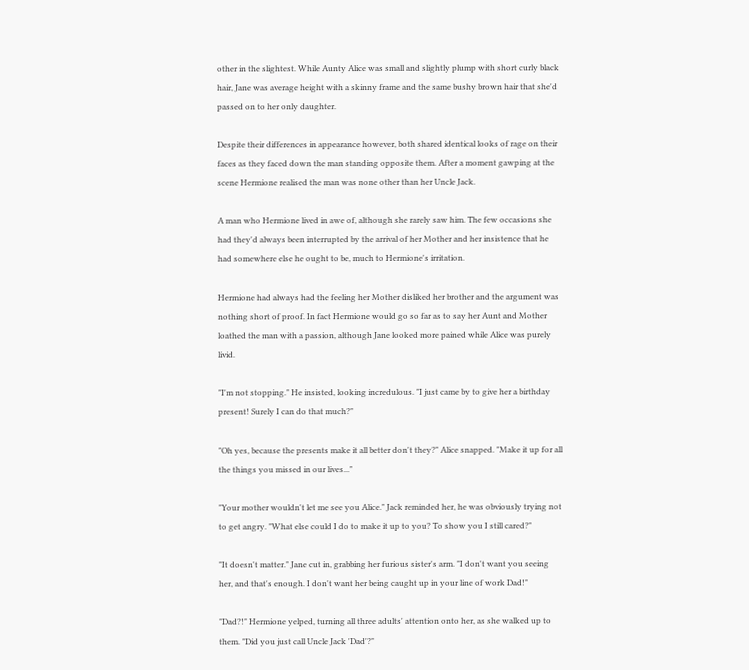other in the slightest. While Aunty Alice was small and slightly plump with short curly black hair, Jane was average height with a skinny frame and the same bushy brown hair that she'd passed on to her only daughter.

Despite their differences in appearance however, both shared identical looks of rage on their faces as they faced down the man standing opposite them. After a moment gawping at the scene Hermione realised the man was none other than her Uncle Jack.

A man who Hermione lived in awe of, although she rarely saw him. The few occasions she had they'd always been interrupted by the arrival of her Mother and her insistence that he had somewhere else he ought to be, much to Hermione's irritation.

Hermione had always had the feeling her Mother disliked her brother and the argument was nothing short of proof. In fact Hermione would go so far as to say her Aunt and Mother loathed the man with a passion, although Jane looked more pained while Alice was purely livid.

"I'm not stopping." He insisted, looking incredulous. "I just came by to give her a birthday present! Surely I can do that much?"

"Oh yes, because the presents make it all better don't they?" Alice snapped. "Make it up for all the things you missed in our lives..."

"Your mother wouldn't let me see you Alice." Jack reminded her, he was obviously trying not to get angry. "What else could I do to make it up to you? To show you I still cared?"

"It doesn't matter." Jane cut in, grabbing her furious sister's arm. "I don't want you seeing her, and that's enough. I don't want her being caught up in your line of work Dad!"

"Dad?!" Hermione yelped, turning all three adults' attention onto her, as she walked up to them. "Did you just call Uncle Jack 'Dad'?"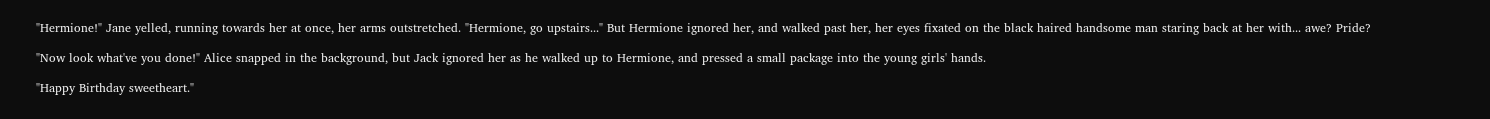"Hermione!" Jane yelled, running towards her at once, her arms outstretched. "Hermione, go upstairs..." But Hermione ignored her, and walked past her, her eyes fixated on the black haired handsome man staring back at her with... awe? Pride?

"Now look what've you done!" Alice snapped in the background, but Jack ignored her as he walked up to Hermione, and pressed a small package into the young girls' hands.

"Happy Birthday sweetheart."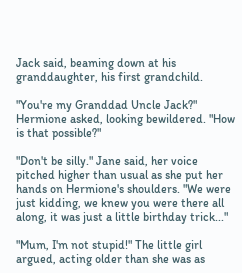Jack said, beaming down at his granddaughter, his first grandchild.

"You're my Granddad Uncle Jack?" Hermione asked, looking bewildered. "How is that possible?"

"Don't be silly." Jane said, her voice pitched higher than usual as she put her hands on Hermione's shoulders. "We were just kidding, we knew you were there all along, it was just a little birthday trick..."

"Mum, I'm not stupid!" The little girl argued, acting older than she was as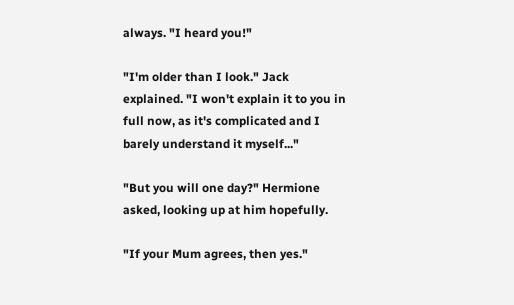always. "I heard you!"

"I'm older than I look." Jack explained. "I won't explain it to you in full now, as it's complicated and I barely understand it myself..."

"But you will one day?" Hermione asked, looking up at him hopefully.

"If your Mum agrees, then yes."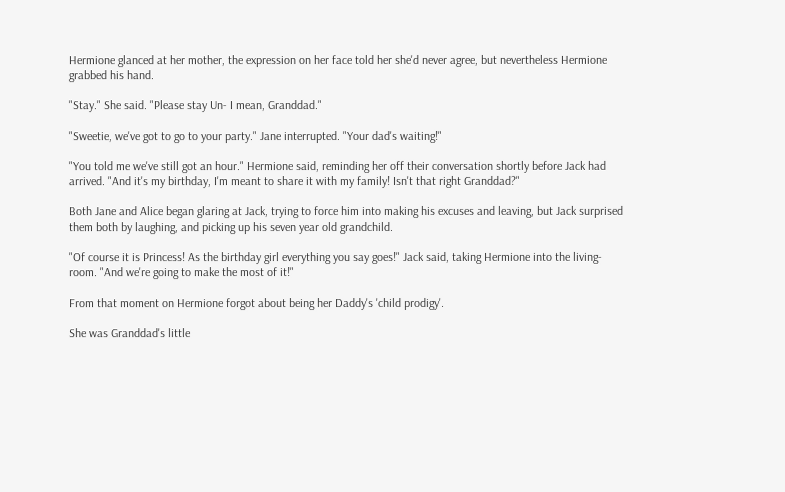Hermione glanced at her mother, the expression on her face told her she'd never agree, but nevertheless Hermione grabbed his hand.

"Stay." She said. "Please stay Un- I mean, Granddad."

"Sweetie, we've got to go to your party." Jane interrupted. "Your dad's waiting!"

"You told me we've still got an hour." Hermione said, reminding her off their conversation shortly before Jack had arrived. "And it's my birthday, I'm meant to share it with my family! Isn't that right Granddad?"

Both Jane and Alice began glaring at Jack, trying to force him into making his excuses and leaving, but Jack surprised them both by laughing, and picking up his seven year old grandchild.

"Of course it is Princess! As the birthday girl everything you say goes!" Jack said, taking Hermione into the living-room. "And we're going to make the most of it!"

From that moment on Hermione forgot about being her Daddy's 'child prodigy'.

She was Granddad's little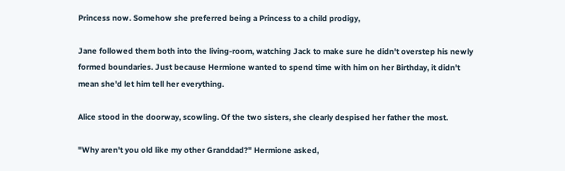Princess now. Somehow she preferred being a Princess to a child prodigy,

Jane followed them both into the living-room, watching Jack to make sure he didn't overstep his newly formed boundaries. Just because Hermione wanted to spend time with him on her Birthday, it didn't mean she'd let him tell her everything.

Alice stood in the doorway, scowling. Of the two sisters, she clearly despised her father the most.

"Why aren't you old like my other Granddad?" Hermione asked,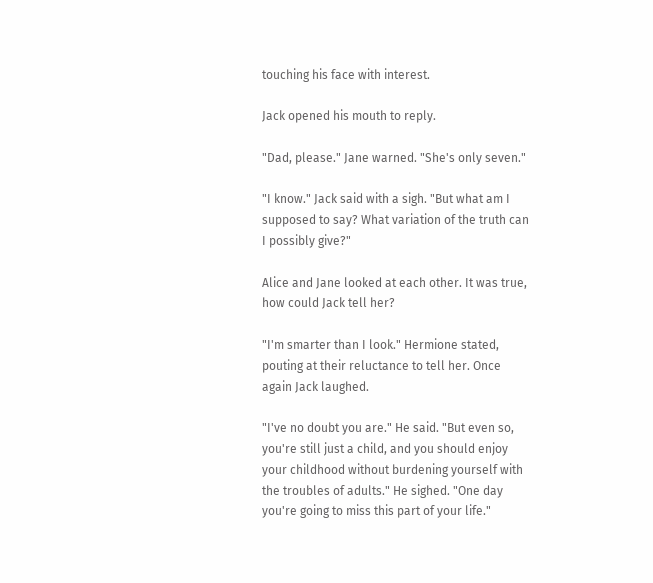touching his face with interest.

Jack opened his mouth to reply.

"Dad, please." Jane warned. "She's only seven."

"I know." Jack said with a sigh. "But what am I supposed to say? What variation of the truth can I possibly give?"

Alice and Jane looked at each other. It was true, how could Jack tell her?

"I'm smarter than I look." Hermione stated, pouting at their reluctance to tell her. Once again Jack laughed.

"I've no doubt you are." He said. "But even so, you're still just a child, and you should enjoy your childhood without burdening yourself with the troubles of adults." He sighed. "One day you're going to miss this part of your life."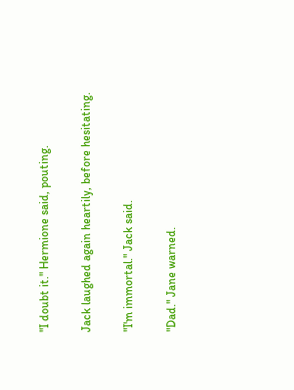"I doubt it." Hermione said, pouting.

Jack laughed again heartily, before hesitating.

"I'm immortal." Jack said.

"Dad." Jane warned.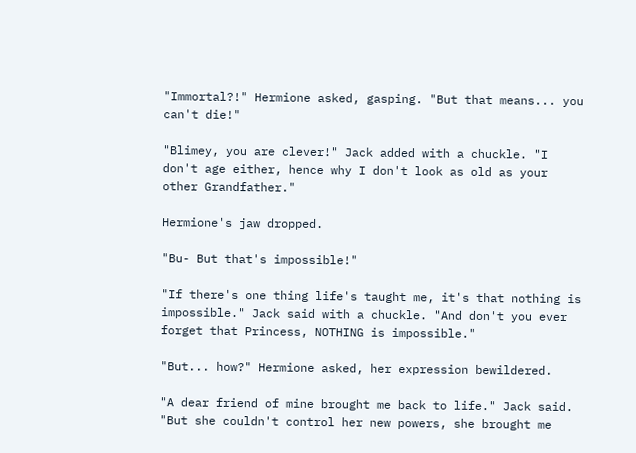"Immortal?!" Hermione asked, gasping. "But that means... you can't die!"

"Blimey, you are clever!" Jack added with a chuckle. "I don't age either, hence why I don't look as old as your other Grandfather."

Hermione's jaw dropped.

"Bu- But that's impossible!"

"If there's one thing life's taught me, it's that nothing is impossible." Jack said with a chuckle. "And don't you ever forget that Princess, NOTHING is impossible."

"But... how?" Hermione asked, her expression bewildered.

"A dear friend of mine brought me back to life." Jack said. "But she couldn't control her new powers, she brought me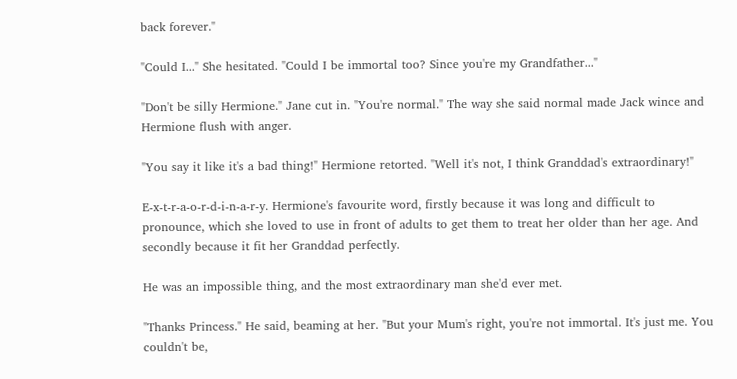back forever."

"Could I..." She hesitated. "Could I be immortal too? Since you're my Grandfather..."

"Don't be silly Hermione." Jane cut in. "You're normal." The way she said normal made Jack wince and Hermione flush with anger.

"You say it like it's a bad thing!" Hermione retorted. "Well it's not, I think Granddad's extraordinary!"

E-x-t-r-a-o-r-d-i-n-a-r-y. Hermione's favourite word, firstly because it was long and difficult to pronounce, which she loved to use in front of adults to get them to treat her older than her age. And secondly because it fit her Granddad perfectly.

He was an impossible thing, and the most extraordinary man she'd ever met.

"Thanks Princess." He said, beaming at her. "But your Mum's right, you're not immortal. It's just me. You couldn't be,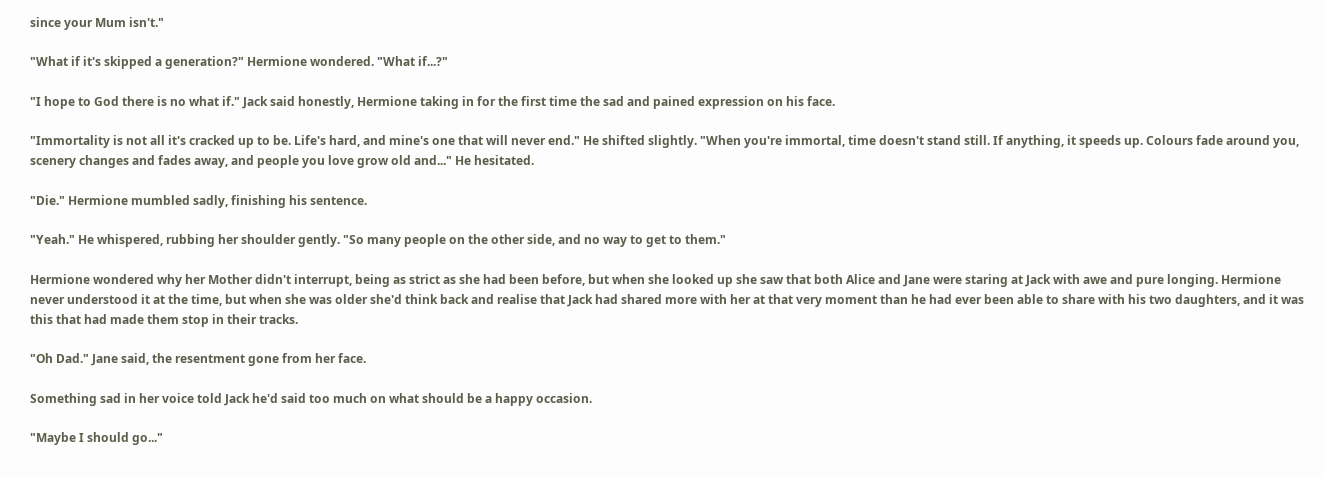since your Mum isn't."

"What if it's skipped a generation?" Hermione wondered. "What if...?"

"I hope to God there is no what if." Jack said honestly, Hermione taking in for the first time the sad and pained expression on his face.

"Immortality is not all it's cracked up to be. Life's hard, and mine's one that will never end." He shifted slightly. "When you're immortal, time doesn't stand still. If anything, it speeds up. Colours fade around you, scenery changes and fades away, and people you love grow old and..." He hesitated.

"Die." Hermione mumbled sadly, finishing his sentence.

"Yeah." He whispered, rubbing her shoulder gently. "So many people on the other side, and no way to get to them."

Hermione wondered why her Mother didn't interrupt, being as strict as she had been before, but when she looked up she saw that both Alice and Jane were staring at Jack with awe and pure longing. Hermione never understood it at the time, but when she was older she'd think back and realise that Jack had shared more with her at that very moment than he had ever been able to share with his two daughters, and it was this that had made them stop in their tracks.

"Oh Dad." Jane said, the resentment gone from her face.

Something sad in her voice told Jack he'd said too much on what should be a happy occasion.

"Maybe I should go..."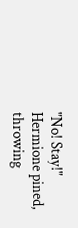"No! Stay!" Hermione pined, throwing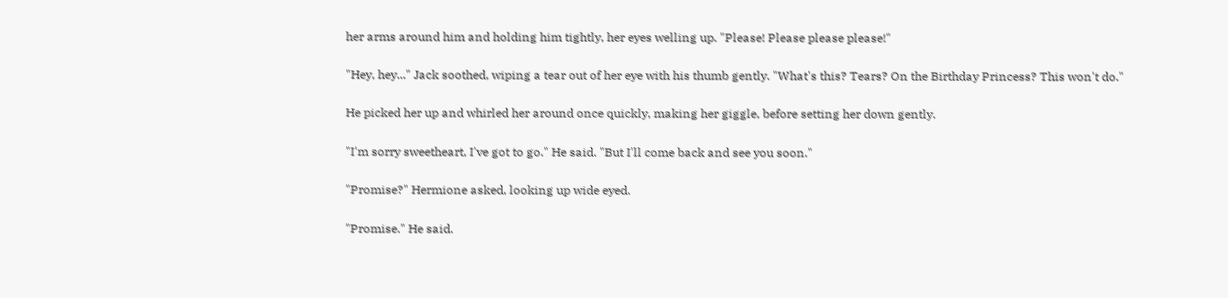her arms around him and holding him tightly, her eyes welling up. "Please! Please please please!"

"Hey, hey..." Jack soothed, wiping a tear out of her eye with his thumb gently. "What's this? Tears? On the Birthday Princess? This won't do."

He picked her up and whirled her around once quickly, making her giggle, before setting her down gently.

"I'm sorry sweetheart, I've got to go." He said. "But I'll come back and see you soon."

"Promise?" Hermione asked, looking up wide eyed.

"Promise." He said.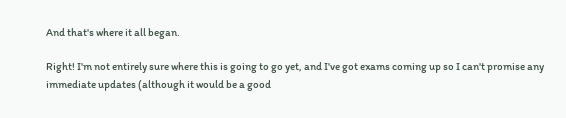And that's where it all began.

Right! I'm not entirely sure where this is going to go yet, and I've got exams coming up so I can't promise any immediate updates (although it would be a good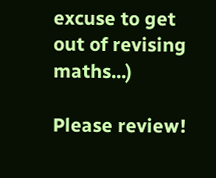excuse to get out of revising maths...)

Please review!